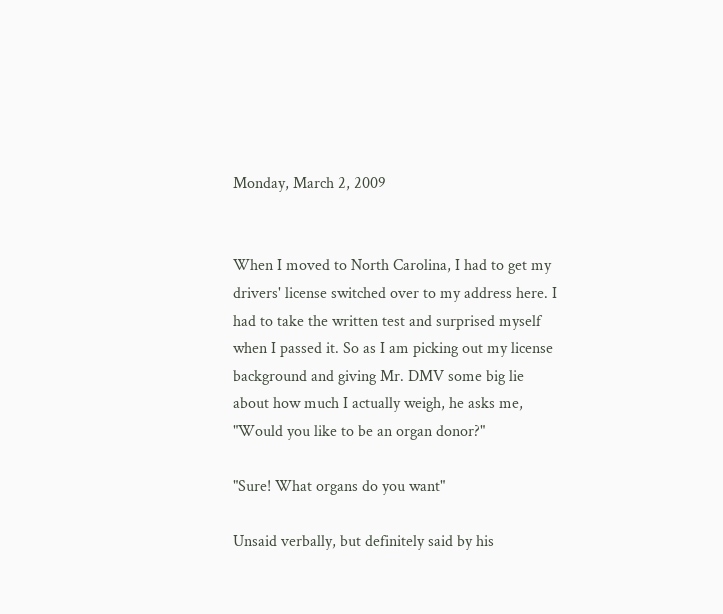Monday, March 2, 2009


When I moved to North Carolina, I had to get my drivers' license switched over to my address here. I had to take the written test and surprised myself when I passed it. So as I am picking out my license background and giving Mr. DMV some big lie about how much I actually weigh, he asks me, "Would you like to be an organ donor?"

"Sure! What organs do you want"

Unsaid verbally, but definitely said by his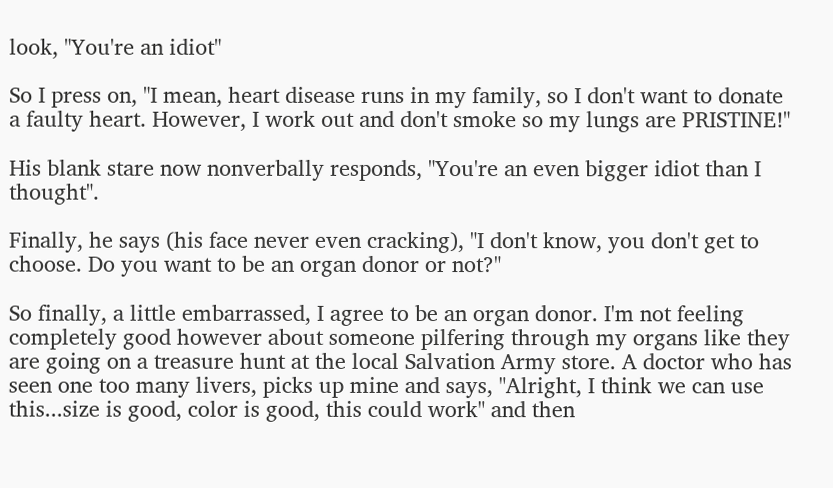look, "You're an idiot"

So I press on, "I mean, heart disease runs in my family, so I don't want to donate a faulty heart. However, I work out and don't smoke so my lungs are PRISTINE!"

His blank stare now nonverbally responds, "You're an even bigger idiot than I thought".

Finally, he says (his face never even cracking), "I don't know, you don't get to choose. Do you want to be an organ donor or not?"

So finally, a little embarrassed, I agree to be an organ donor. I'm not feeling completely good however about someone pilfering through my organs like they are going on a treasure hunt at the local Salvation Army store. A doctor who has seen one too many livers, picks up mine and says, "Alright, I think we can use this...size is good, color is good, this could work" and then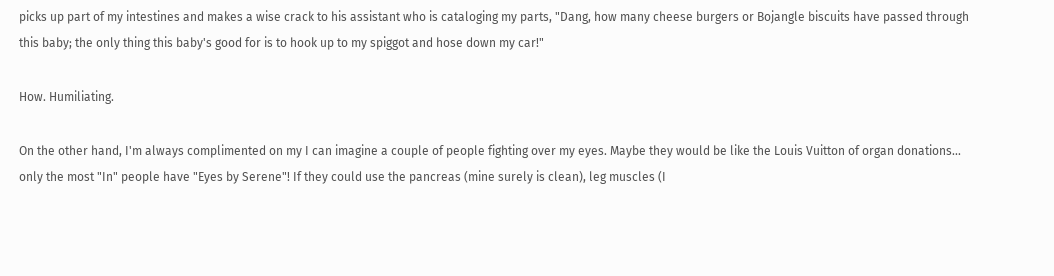picks up part of my intestines and makes a wise crack to his assistant who is cataloging my parts, "Dang, how many cheese burgers or Bojangle biscuits have passed through this baby; the only thing this baby's good for is to hook up to my spiggot and hose down my car!"

How. Humiliating.

On the other hand, I'm always complimented on my I can imagine a couple of people fighting over my eyes. Maybe they would be like the Louis Vuitton of organ donations... only the most "In" people have "Eyes by Serene"! If they could use the pancreas (mine surely is clean), leg muscles (I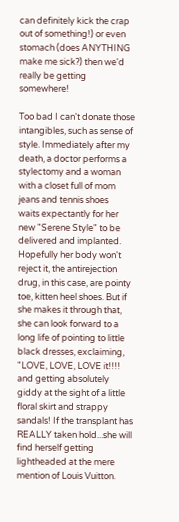can definitely kick the crap out of something!) or even stomach (does ANYTHING make me sick?) then we'd really be getting somewhere!

Too bad I can't donate those intangibles, such as sense of style. Immediately after my death, a doctor performs a stylectomy and a woman with a closet full of mom jeans and tennis shoes
waits expectantly for her new "Serene Style" to be delivered and implanted. Hopefully her body won't reject it, the antirejection drug, in this case, are pointy toe, kitten heel shoes. But if she makes it through that, she can look forward to a long life of pointing to little black dresses, exclaiming, "LOVE, LOVE, LOVE it!!!! and getting absolutely giddy at the sight of a little floral skirt and strappy sandals! If the transplant has REALLY taken hold...she will find herself getting lightheaded at the mere mention of Louis Vuitton.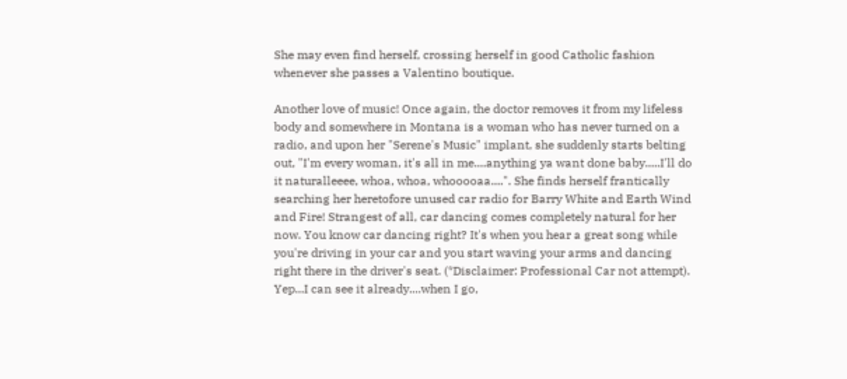She may even find herself, crossing herself in good Catholic fashion whenever she passes a Valentino boutique.

Another love of music! Once again, the doctor removes it from my lifeless body and somewhere in Montana is a woman who has never turned on a radio, and upon her "Serene's Music" implant, she suddenly starts belting out, "I'm every woman, it's all in me....anything ya want done baby.....I'll do it naturalleeee, whoa, whoa, whooooaa....". She finds herself frantically searching her heretofore unused car radio for Barry White and Earth Wind and Fire! Strangest of all, car dancing comes completely natural for her now. You know car dancing right? It's when you hear a great song while you're driving in your car and you start waving your arms and dancing right there in the driver's seat. (*Disclaimer: Professional Car not attempt). Yep...I can see it already....when I go,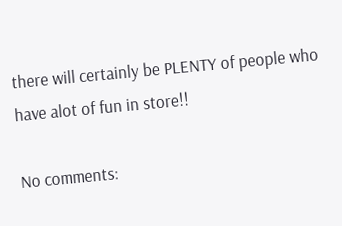there will certainly be PLENTY of people who have alot of fun in store!!

No comments: